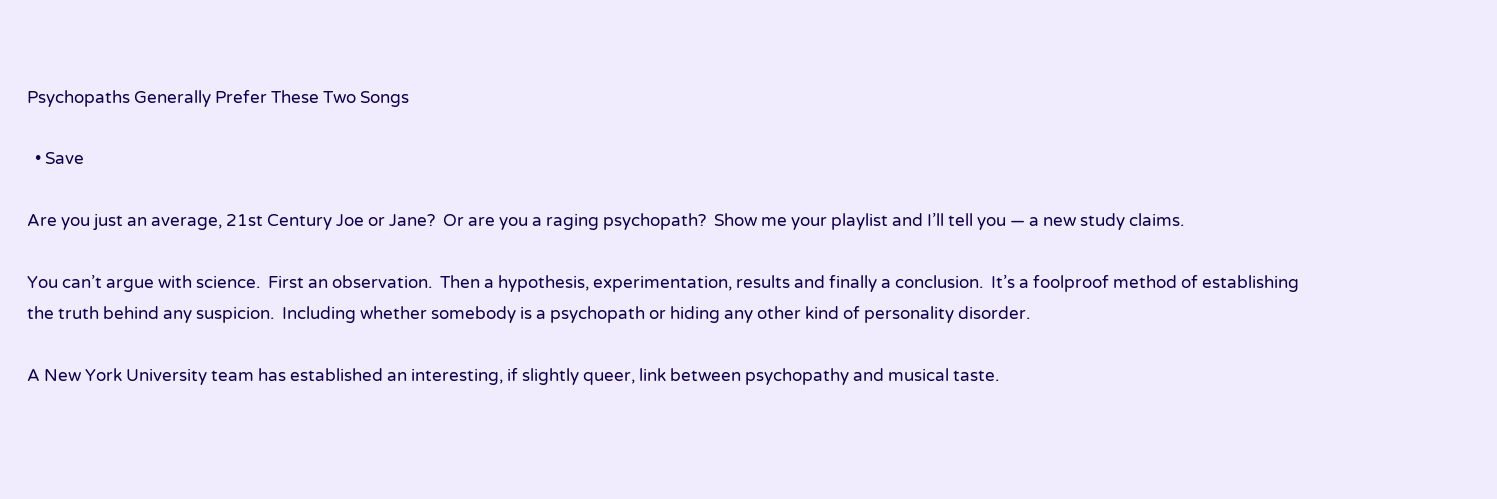Psychopaths Generally Prefer These Two Songs

  • Save

Are you just an average, 21st Century Joe or Jane?  Or are you a raging psychopath?  Show me your playlist and I’ll tell you — a new study claims.

You can’t argue with science.  First an observation.  Then a hypothesis, experimentation, results and finally a conclusion.  It’s a foolproof method of establishing the truth behind any suspicion.  Including whether somebody is a psychopath or hiding any other kind of personality disorder.

A New York University team has established an interesting, if slightly queer, link between psychopathy and musical taste.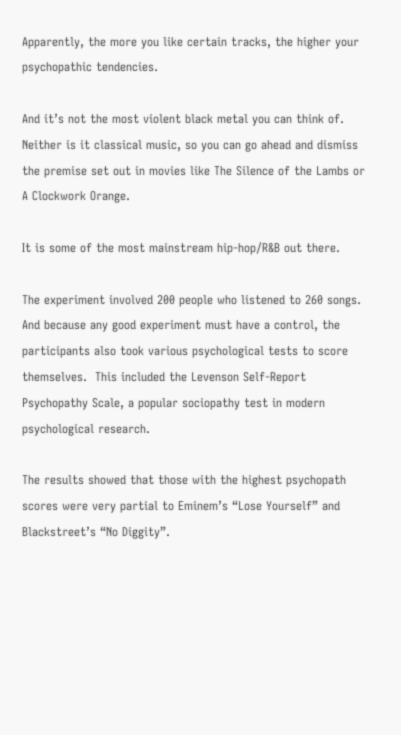Apparently, the more you like certain tracks, the higher your psychopathic tendencies.

And it’s not the most violent black metal you can think of.  Neither is it classical music, so you can go ahead and dismiss the premise set out in movies like The Silence of the Lambs or A Clockwork Orange.

It is some of the most mainstream hip-hop/R&B out there.

The experiment involved 200 people who listened to 260 songs.  And because any good experiment must have a control, the participants also took various psychological tests to score themselves.  This included the Levenson Self-Report Psychopathy Scale, a popular sociopathy test in modern psychological research.

The results showed that those with the highest psychopath scores were very partial to Eminem’s “Lose Yourself” and Blackstreet’s “No Diggity”.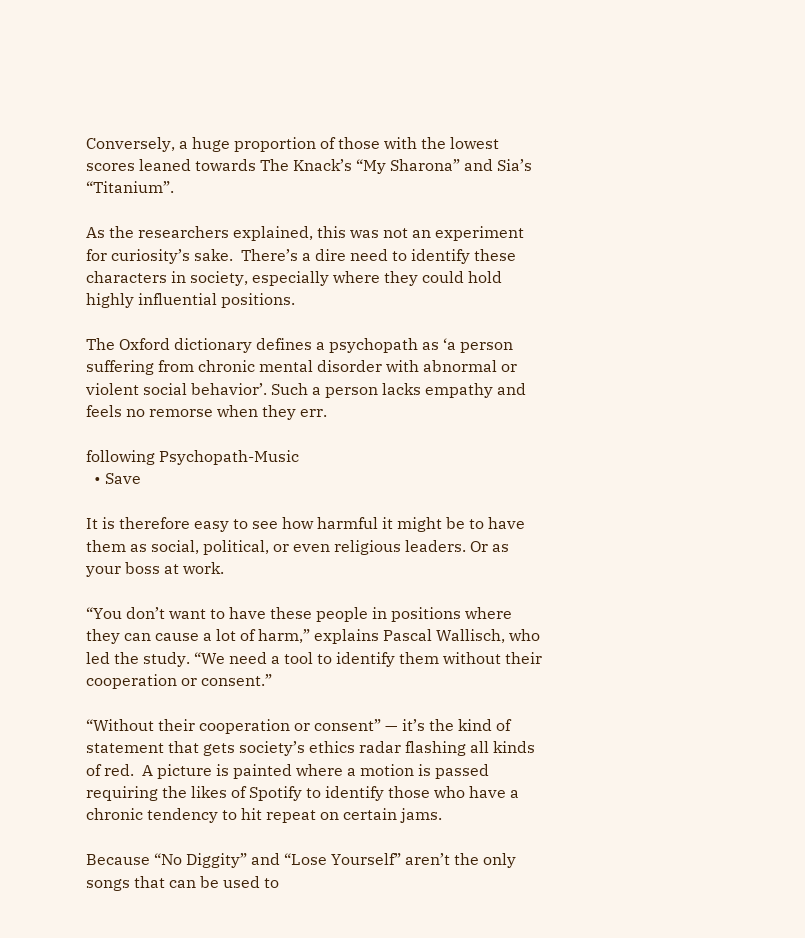Conversely, a huge proportion of those with the lowest scores leaned towards The Knack’s “My Sharona” and Sia’s “Titanium”.

As the researchers explained, this was not an experiment for curiosity’s sake.  There’s a dire need to identify these characters in society, especially where they could hold highly influential positions.

The Oxford dictionary defines a psychopath as ‘a person suffering from chronic mental disorder with abnormal or violent social behavior’. Such a person lacks empathy and feels no remorse when they err.

following Psychopath-Music
  • Save

It is therefore easy to see how harmful it might be to have them as social, political, or even religious leaders. Or as your boss at work.

“You don’t want to have these people in positions where they can cause a lot of harm,” explains Pascal Wallisch, who led the study. “We need a tool to identify them without their cooperation or consent.”

“Without their cooperation or consent” — it’s the kind of statement that gets society’s ethics radar flashing all kinds of red.  A picture is painted where a motion is passed requiring the likes of Spotify to identify those who have a chronic tendency to hit repeat on certain jams.

Because “No Diggity” and “Lose Yourself” aren’t the only songs that can be used to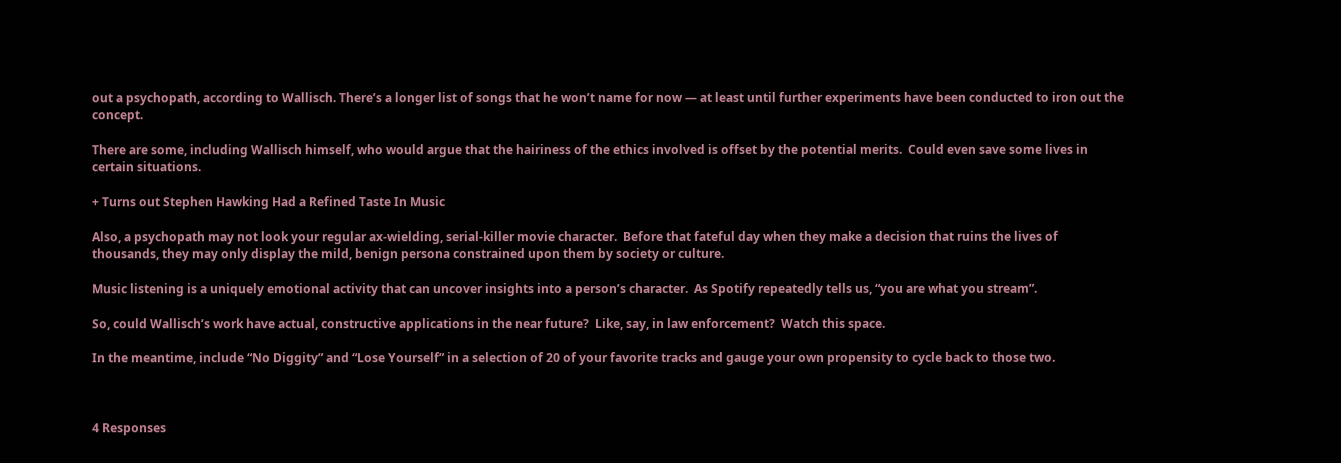out a psychopath, according to Wallisch. There’s a longer list of songs that he won’t name for now — at least until further experiments have been conducted to iron out the concept.

There are some, including Wallisch himself, who would argue that the hairiness of the ethics involved is offset by the potential merits.  Could even save some lives in certain situations.

+ Turns out Stephen Hawking Had a Refined Taste In Music

Also, a psychopath may not look your regular ax-wielding, serial-killer movie character.  Before that fateful day when they make a decision that ruins the lives of thousands, they may only display the mild, benign persona constrained upon them by society or culture.

Music listening is a uniquely emotional activity that can uncover insights into a person’s character.  As Spotify repeatedly tells us, “you are what you stream”.

So, could Wallisch’s work have actual, constructive applications in the near future?  Like, say, in law enforcement?  Watch this space.

In the meantime, include “No Diggity” and “Lose Yourself” in a selection of 20 of your favorite tracks and gauge your own propensity to cycle back to those two.



4 Responses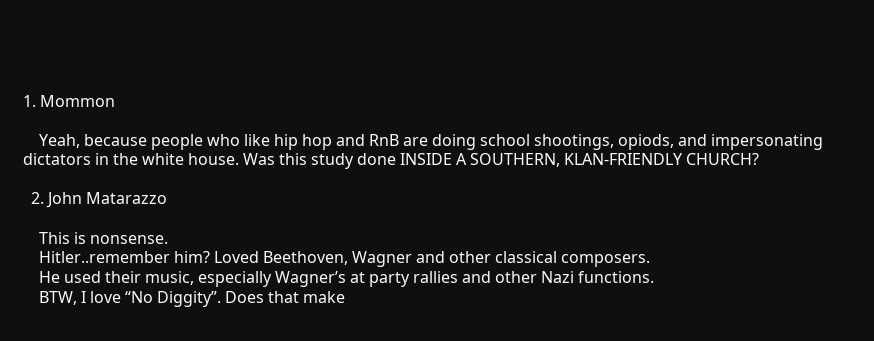1. Mommon

    Yeah, because people who like hip hop and RnB are doing school shootings, opiods, and impersonating dictators in the white house. Was this study done INSIDE A SOUTHERN, KLAN-FRIENDLY CHURCH?

  2. John Matarazzo

    This is nonsense.
    Hitler..remember him? Loved Beethoven, Wagner and other classical composers.
    He used their music, especially Wagner’s at party rallies and other Nazi functions.
    BTW, I love “No Diggity”. Does that make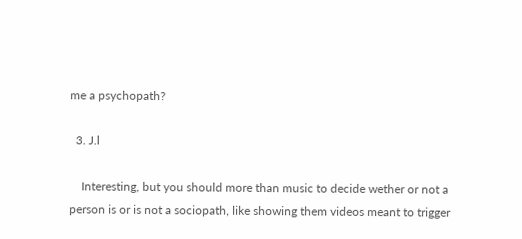me a psychopath?

  3. J.l

    Interesting, but you should more than music to decide wether or not a person is or is not a sociopath, like showing them videos meant to trigger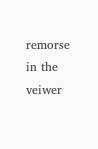remorse in the veiwer